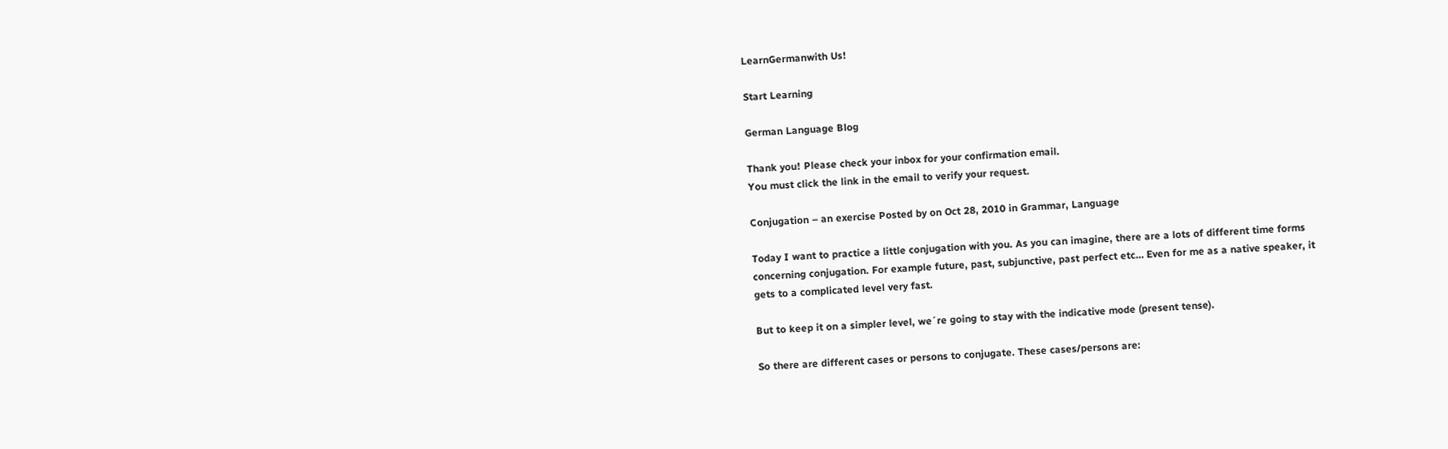LearnGermanwith Us!

Start Learning

German Language Blog

Thank you! Please check your inbox for your confirmation email.
You must click the link in the email to verify your request.

Conjugation – an exercise Posted by on Oct 28, 2010 in Grammar, Language

Today I want to practice a little conjugation with you. As you can imagine, there are a lots of different time forms concerning conjugation. For example future, past, subjunctive, past perfect etc… Even for me as a native speaker, it gets to a complicated level very fast.

But to keep it on a simpler level, we´re going to stay with the indicative mode (present tense).

So there are different cases or persons to conjugate. These cases/persons are: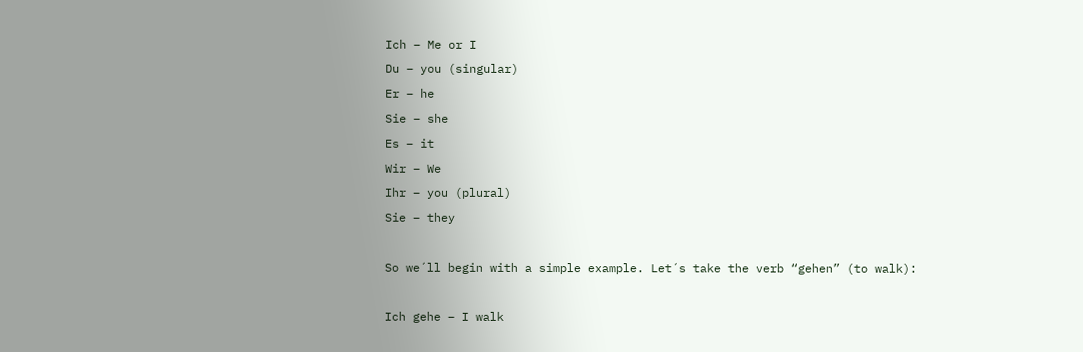Ich – Me or I
Du – you (singular)
Er – he
Sie – she
Es – it
Wir – We
Ihr – you (plural)
Sie – they

So we´ll begin with a simple example. Let´s take the verb “gehen” (to walk):

Ich gehe – I walk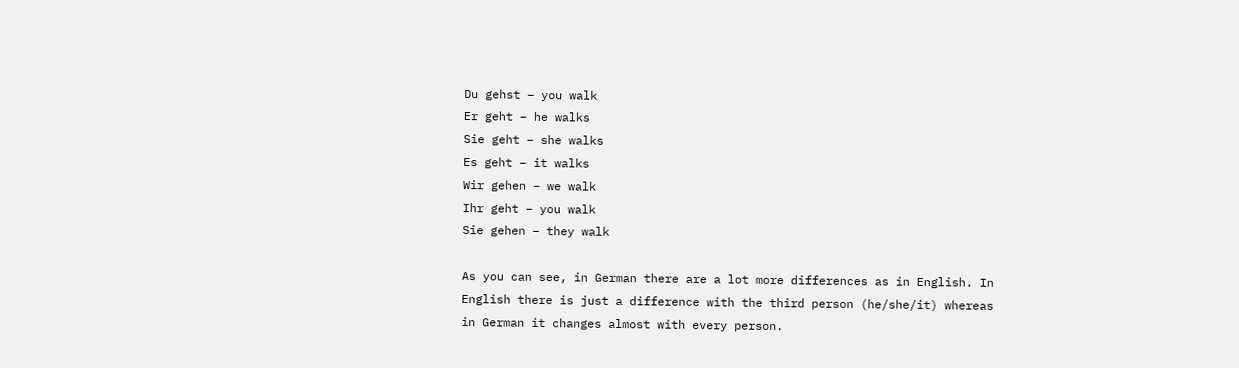Du gehst – you walk
Er geht – he walks
Sie geht – she walks
Es geht – it walks
Wir gehen – we walk
Ihr geht – you walk
Sie gehen – they walk

As you can see, in German there are a lot more differences as in English. In English there is just a difference with the third person (he/she/it) whereas in German it changes almost with every person.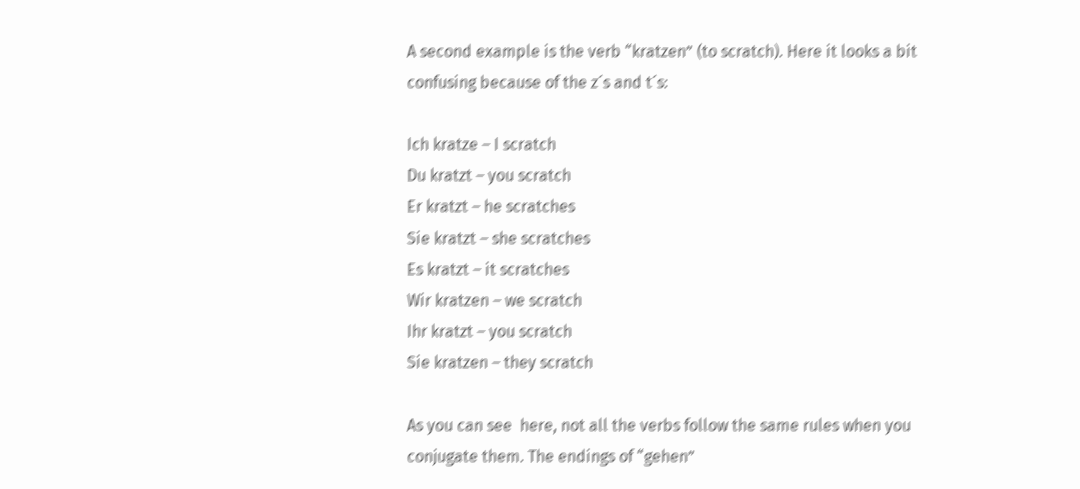A second example is the verb “kratzen” (to scratch). Here it looks a bit confusing because of the z´s and t´s:

Ich kratze – I scratch
Du kratzt – you scratch
Er kratzt – he scratches
Sie kratzt – she scratches
Es kratzt – it scratches
Wir kratzen – we scratch
Ihr kratzt – you scratch
Sie kratzen – they scratch

As you can see  here, not all the verbs follow the same rules when you conjugate them. The endings of “gehen”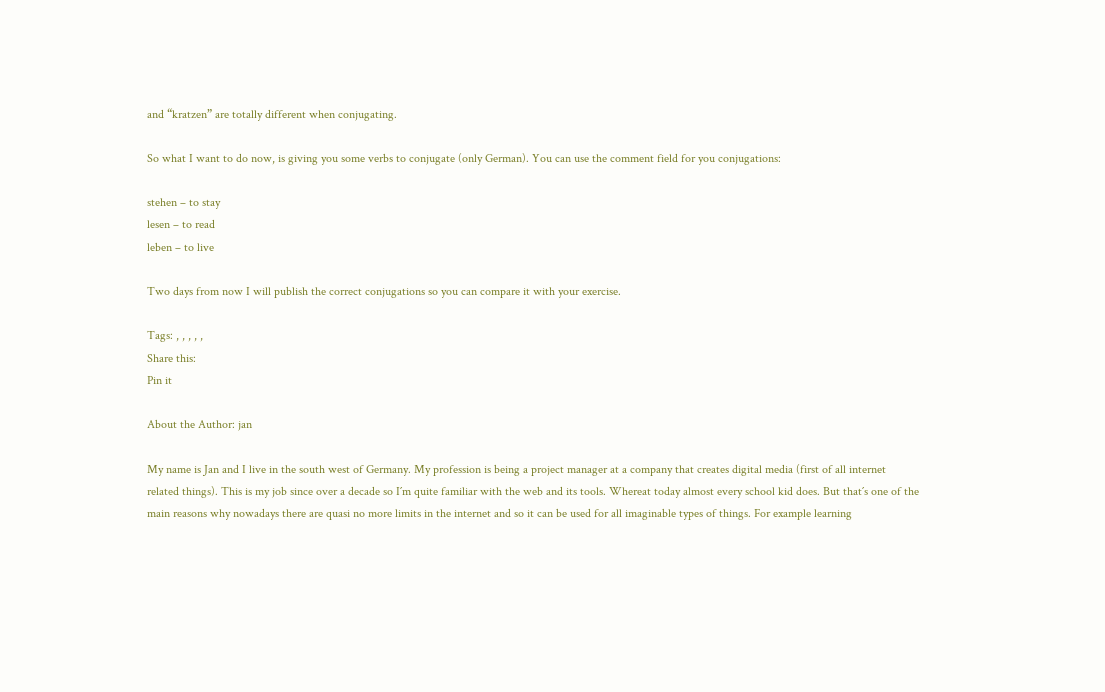and “kratzen” are totally different when conjugating.

So what I want to do now, is giving you some verbs to conjugate (only German). You can use the comment field for you conjugations:

stehen – to stay
lesen – to read
leben – to live

Two days from now I will publish the correct conjugations so you can compare it with your exercise.

Tags: , , , , ,
Share this:
Pin it

About the Author: jan

My name is Jan and I live in the south west of Germany. My profession is being a project manager at a company that creates digital media (first of all internet related things). This is my job since over a decade so I´m quite familiar with the web and its tools. Whereat today almost every school kid does. But that´s one of the main reasons why nowadays there are quasi no more limits in the internet and so it can be used for all imaginable types of things. For example learning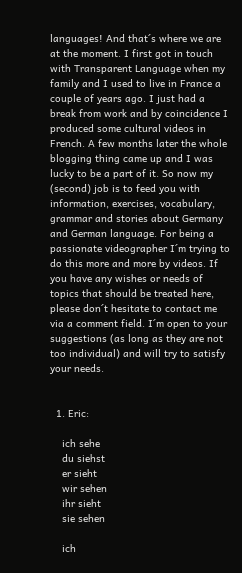languages! And that´s where we are at the moment. I first got in touch with Transparent Language when my family and I used to live in France a couple of years ago. I just had a break from work and by coincidence I produced some cultural videos in French. A few months later the whole blogging thing came up and I was lucky to be a part of it. So now my (second) job is to feed you with information, exercises, vocabulary, grammar and stories about Germany and German language. For being a passionate videographer I´m trying to do this more and more by videos. If you have any wishes or needs of topics that should be treated here, please don´t hesitate to contact me via a comment field. I´m open to your suggestions (as long as they are not too individual) and will try to satisfy your needs.


  1. Eric:

    ich sehe
    du siehst
    er sieht
    wir sehen
    ihr sieht
    sie sehen

    ich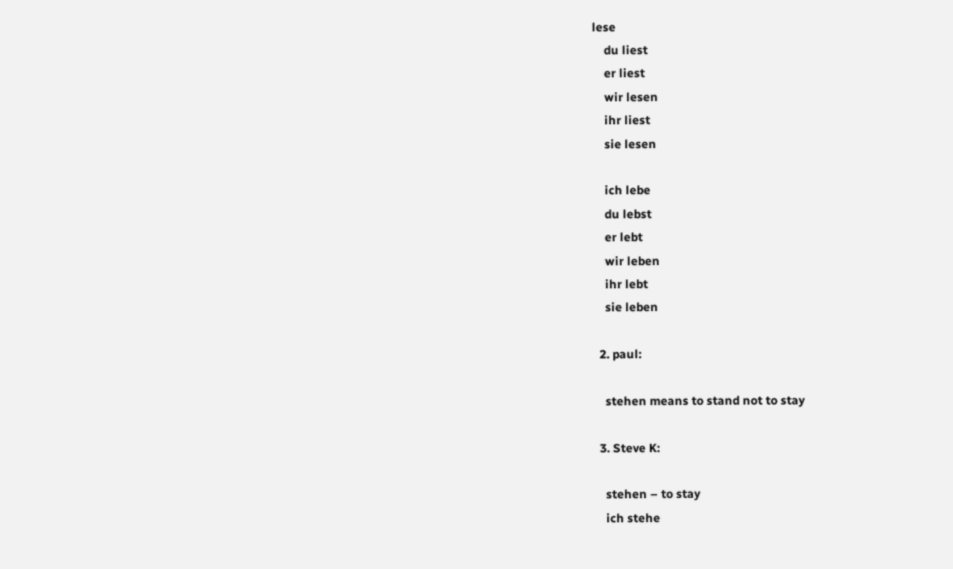lese
    du liest
    er liest
    wir lesen
    ihr liest
    sie lesen

    ich lebe
    du lebst
    er lebt
    wir leben
    ihr lebt
    sie leben

  2. paul:

    stehen means to stand not to stay

  3. Steve K:

    stehen – to stay
    ich stehe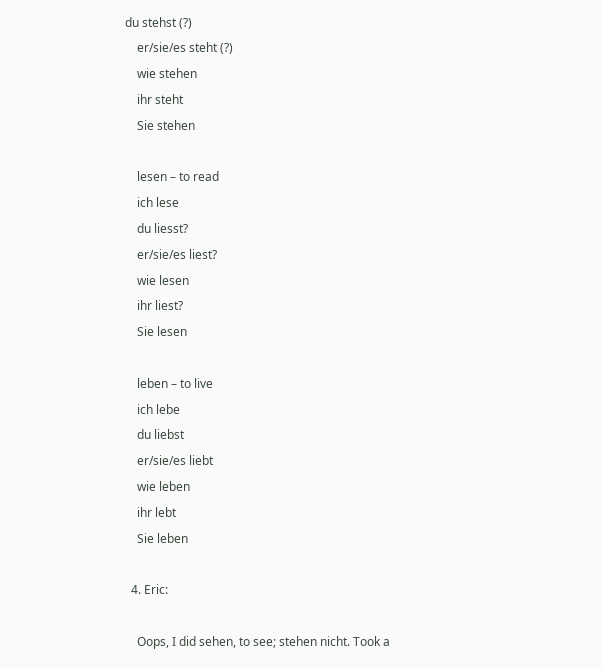du stehst (?)
    er/sie/es steht (?)
    wie stehen
    ihr steht
    Sie stehen

    lesen – to read
    ich lese
    du liesst?
    er/sie/es liest?
    wie lesen
    ihr liest?
    Sie lesen

    leben – to live
    ich lebe
    du liebst
    er/sie/es liebt
    wie leben
    ihr lebt
    Sie leben

  4. Eric:

    Oops, I did sehen, to see; stehen nicht. Took a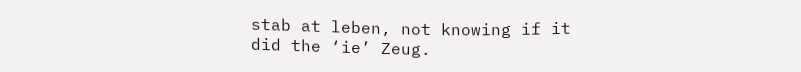stab at leben, not knowing if it did the ‘ie’ Zeug.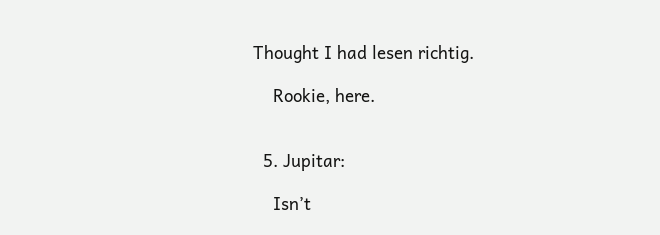Thought I had lesen richtig.

    Rookie, here.


  5. Jupitar:

    Isn’t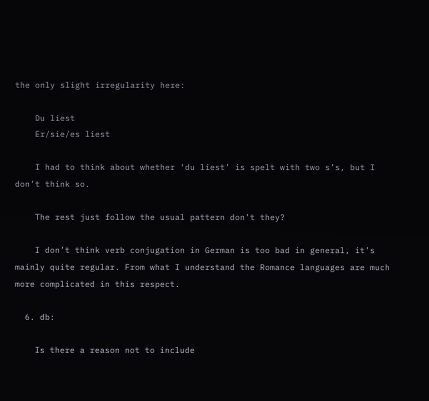the only slight irregularity here:

    Du liest
    Er/sie/es liest

    I had to think about whether ‘du liest’ is spelt with two s’s, but I don’t think so.

    The rest just follow the usual pattern don’t they?

    I don’t think verb conjugation in German is too bad in general, it’s mainly quite regular. From what I understand the Romance languages are much more complicated in this respect.

  6. db:

    Is there a reason not to include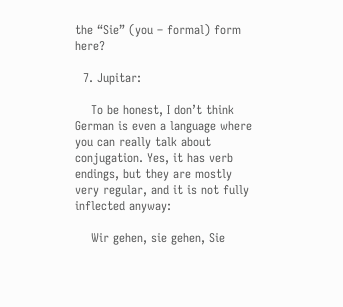the “Sie” (you – formal) form here?

  7. Jupitar:

    To be honest, I don’t think German is even a language where you can really talk about conjugation. Yes, it has verb endings, but they are mostly very regular, and it is not fully inflected anyway:

    Wir gehen, sie gehen, Sie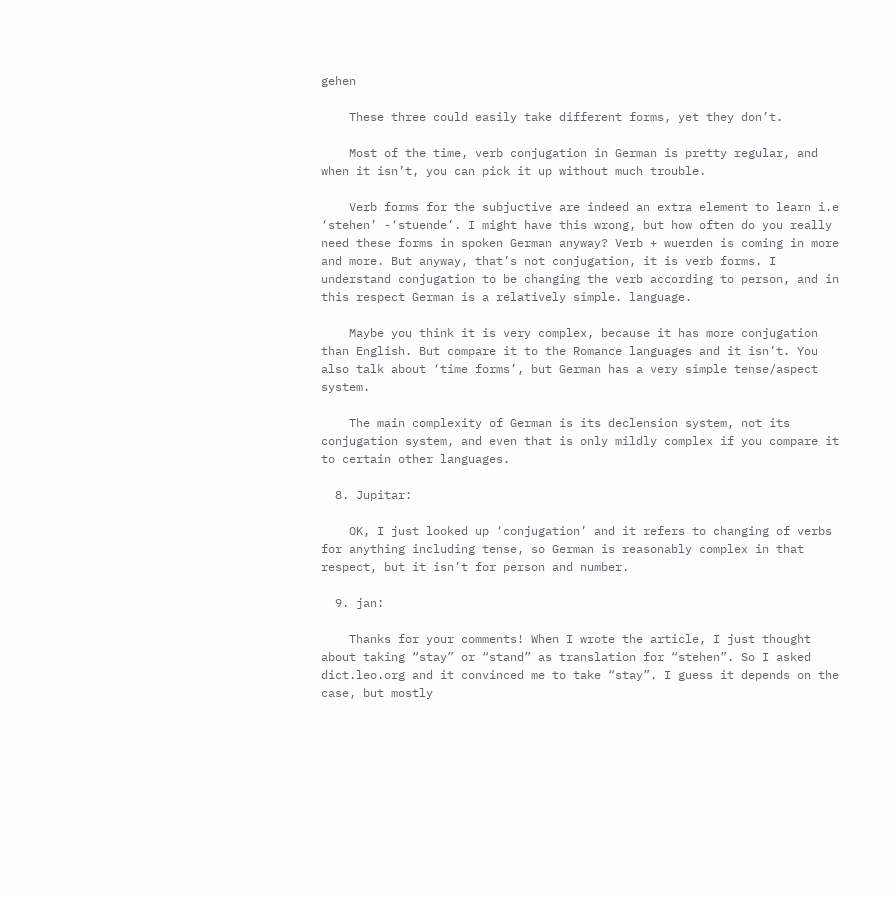gehen

    These three could easily take different forms, yet they don’t.

    Most of the time, verb conjugation in German is pretty regular, and when it isn’t, you can pick it up without much trouble.

    Verb forms for the subjuctive are indeed an extra element to learn i.e ‘stehen’ -‘stuende’. I might have this wrong, but how often do you really need these forms in spoken German anyway? Verb + wuerden is coming in more and more. But anyway, that’s not conjugation, it is verb forms. I understand conjugation to be changing the verb according to person, and in this respect German is a relatively simple. language.

    Maybe you think it is very complex, because it has more conjugation than English. But compare it to the Romance languages and it isn’t. You also talk about ‘time forms’, but German has a very simple tense/aspect system.

    The main complexity of German is its declension system, not its conjugation system, and even that is only mildly complex if you compare it to certain other languages.

  8. Jupitar:

    OK, I just looked up ‘conjugation’ and it refers to changing of verbs for anything including tense, so German is reasonably complex in that respect, but it isn’t for person and number.

  9. jan:

    Thanks for your comments! When I wrote the article, I just thought about taking “stay” or “stand” as translation for “stehen”. So I asked dict.leo.org and it convinced me to take “stay”. I guess it depends on the case, but mostly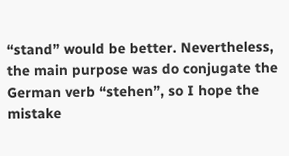“stand” would be better. Nevertheless, the main purpose was do conjugate the German verb “stehen”, so I hope the mistake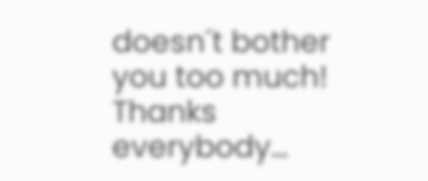doesn´t bother you too much! Thanks everybody…